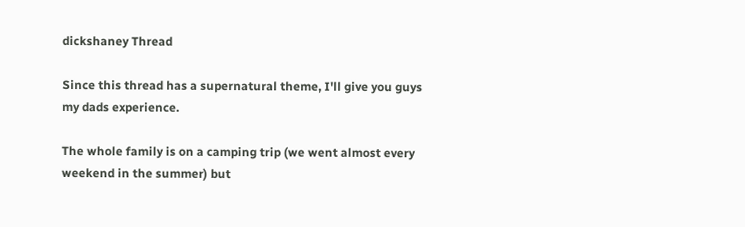dickshaney Thread

Since this thread has a supernatural theme, I'll give you guys my dads experience.

The whole family is on a camping trip (we went almost every weekend in the summer) but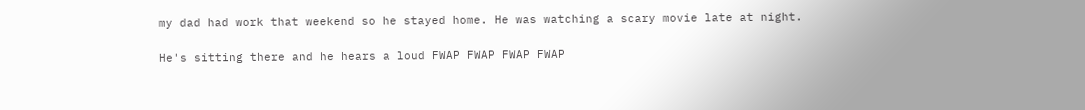my dad had work that weekend so he stayed home. He was watching a scary movie late at night.

He's sitting there and he hears a loud FWAP FWAP FWAP FWAP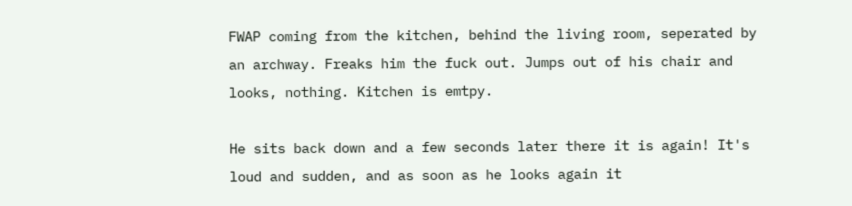FWAP coming from the kitchen, behind the living room, seperated by an archway. Freaks him the fuck out. Jumps out of his chair and looks, nothing. Kitchen is emtpy.

He sits back down and a few seconds later there it is again! It's loud and sudden, and as soon as he looks again it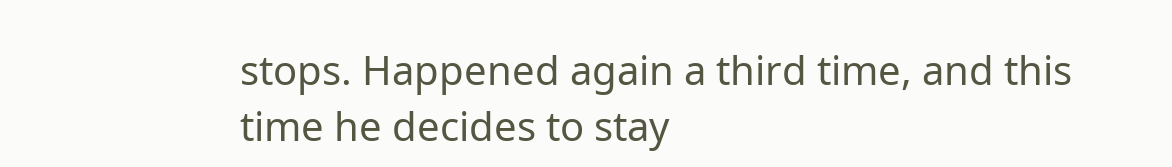stops. Happened again a third time, and this time he decides to stay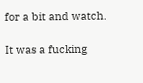for a bit and watch.

It was a fucking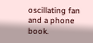oscillating fan and a phone book.